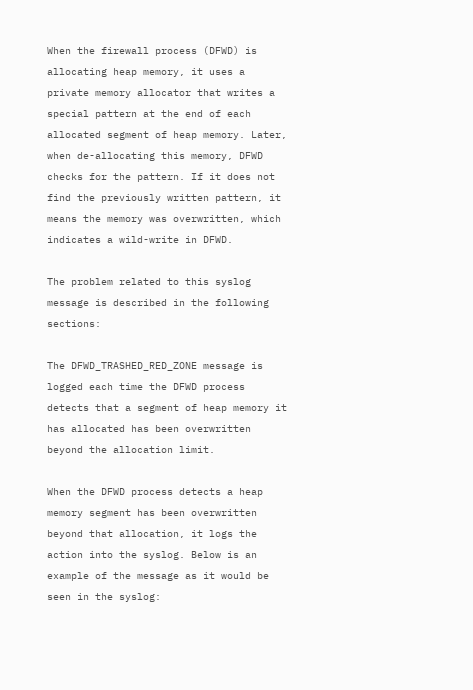When the firewall process (DFWD) is allocating heap memory, it uses a private memory allocator that writes a special pattern at the end of each allocated segment of heap memory. Later, when de-allocating this memory, DFWD checks for the pattern. If it does not find the previously written pattern, it means the memory was overwritten, which indicates a wild-write in DFWD.

The problem related to this syslog message is described in the following sections:

The DFWD_TRASHED_RED_ZONE message is logged each time the DFWD process detects that a segment of heap memory it has allocated has been overwritten beyond the allocation limit.

When the DFWD process detects a heap memory segment has been overwritten beyond that allocation, it logs the action into the syslog. Below is an example of the message as it would be seen in the syslog: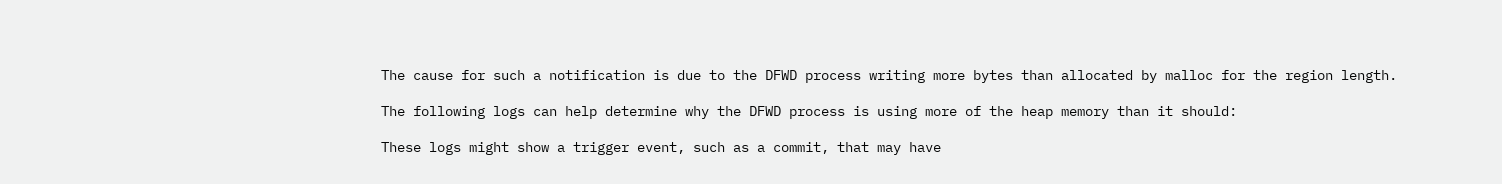The cause for such a notification is due to the DFWD process writing more bytes than allocated by malloc for the region length.

The following logs can help determine why the DFWD process is using more of the heap memory than it should:

These logs might show a trigger event, such as a commit, that may have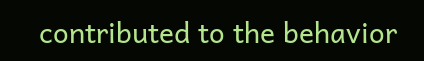contributed to the behavior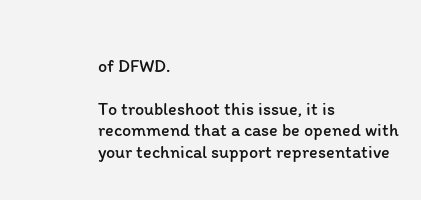of DFWD.

To troubleshoot this issue, it is recommend that a case be opened with your technical support representative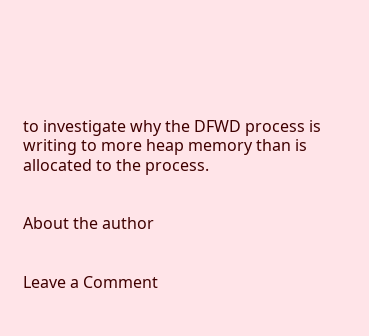to investigate why the DFWD process is writing to more heap memory than is allocated to the process.


About the author


Leave a Comment